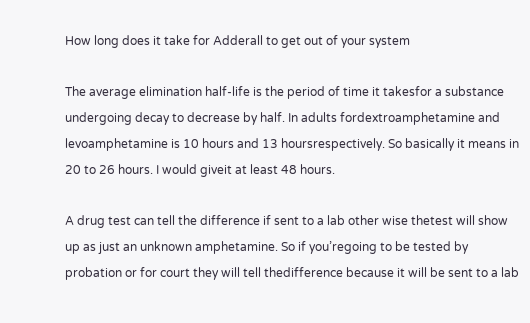How long does it take for Adderall to get out of your system

The average elimination half-life is the period of time it takesfor a substance undergoing decay to decrease by half. In adults fordextroamphetamine and levoamphetamine is 10 hours and 13 hoursrespectively. So basically it means in 20 to 26 hours. I would giveit at least 48 hours.

A drug test can tell the difference if sent to a lab other wise thetest will show up as just an unknown amphetamine. So if you’regoing to be tested by probation or for court they will tell thedifference because it will be sent to a lab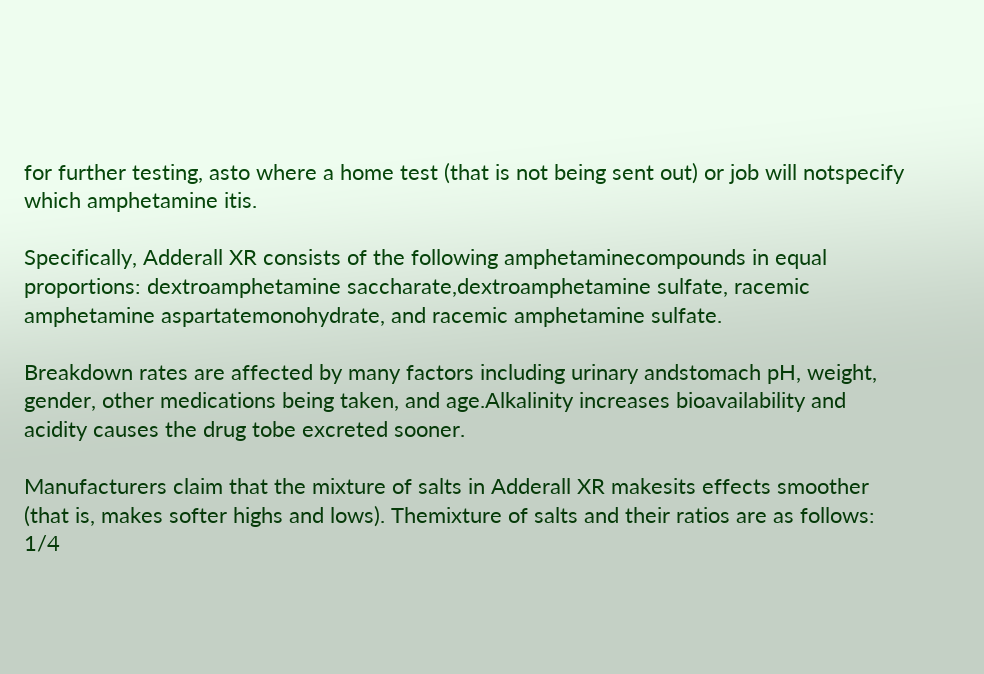for further testing, asto where a home test (that is not being sent out) or job will notspecify which amphetamine itis.

Specifically, Adderall XR consists of the following amphetaminecompounds in equal proportions: dextroamphetamine saccharate,dextroamphetamine sulfate, racemic amphetamine aspartatemonohydrate, and racemic amphetamine sulfate.

Breakdown rates are affected by many factors including urinary andstomach pH, weight, gender, other medications being taken, and age.Alkalinity increases bioavailability and acidity causes the drug tobe excreted sooner.

Manufacturers claim that the mixture of salts in Adderall XR makesits effects smoother (that is, makes softer highs and lows). Themixture of salts and their ratios are as follows:
1/4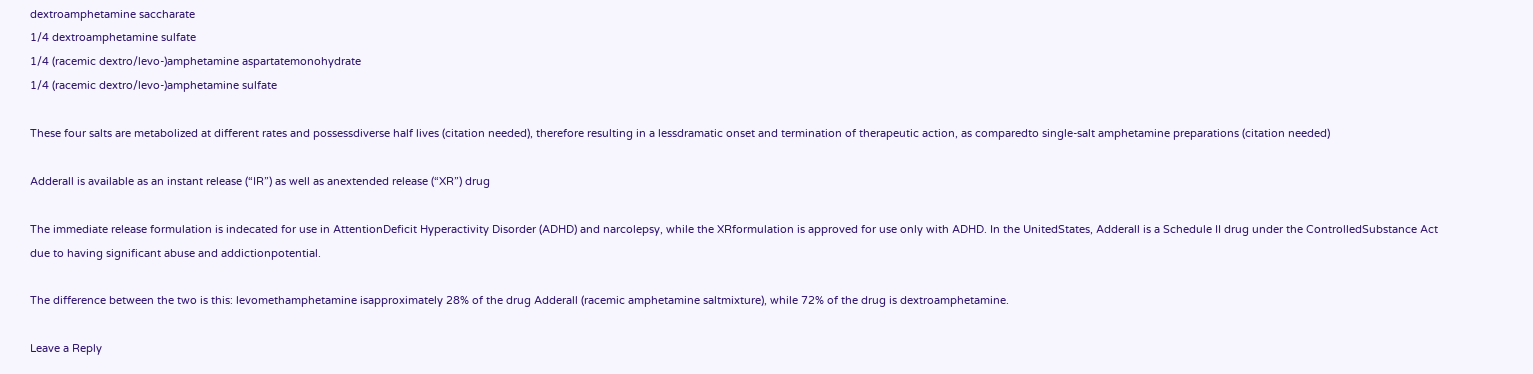dextroamphetamine saccharate
1/4 dextroamphetamine sulfate
1/4 (racemic dextro/levo-)amphetamine aspartatemonohydrate
1/4 (racemic dextro/levo-)amphetamine sulfate

These four salts are metabolized at different rates and possessdiverse half lives (citation needed), therefore resulting in a lessdramatic onset and termination of therapeutic action, as comparedto single-salt amphetamine preparations (citation needed)

Adderall is available as an instant release (“IR”) as well as anextended release (“XR”) drug

The immediate release formulation is indecated for use in AttentionDeficit Hyperactivity Disorder (ADHD) and narcolepsy, while the XRformulation is approved for use only with ADHD. In the UnitedStates, Adderall is a Schedule II drug under the ControlledSubstance Act due to having significant abuse and addictionpotential.

The difference between the two is this: levomethamphetamine isapproximately 28% of the drug Adderall (racemic amphetamine saltmixture), while 72% of the drug is dextroamphetamine.

Leave a Reply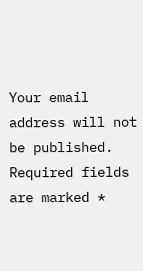Your email address will not be published. Required fields are marked *